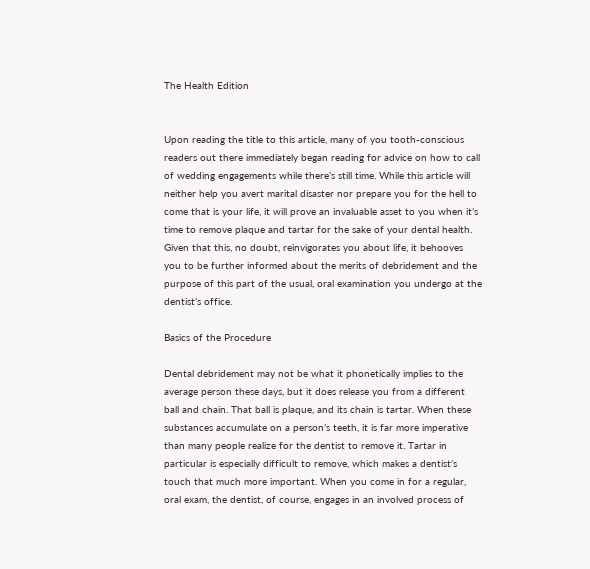The Health Edition


Upon reading the title to this article, many of you tooth-conscious readers out there immediately began reading for advice on how to call of wedding engagements while there’s still time. While this article will neither help you avert marital disaster nor prepare you for the hell to come that is your life, it will prove an invaluable asset to you when it’s time to remove plaque and tartar for the sake of your dental health. Given that this, no doubt, reinvigorates you about life, it behooves you to be further informed about the merits of debridement and the purpose of this part of the usual, oral examination you undergo at the dentist’s office.

Basics of the Procedure

Dental debridement may not be what it phonetically implies to the average person these days, but it does release you from a different ball and chain. That ball is plaque, and its chain is tartar. When these substances accumulate on a person’s teeth, it is far more imperative than many people realize for the dentist to remove it. Tartar in particular is especially difficult to remove, which makes a dentist’s touch that much more important. When you come in for a regular, oral exam, the dentist, of course, engages in an involved process of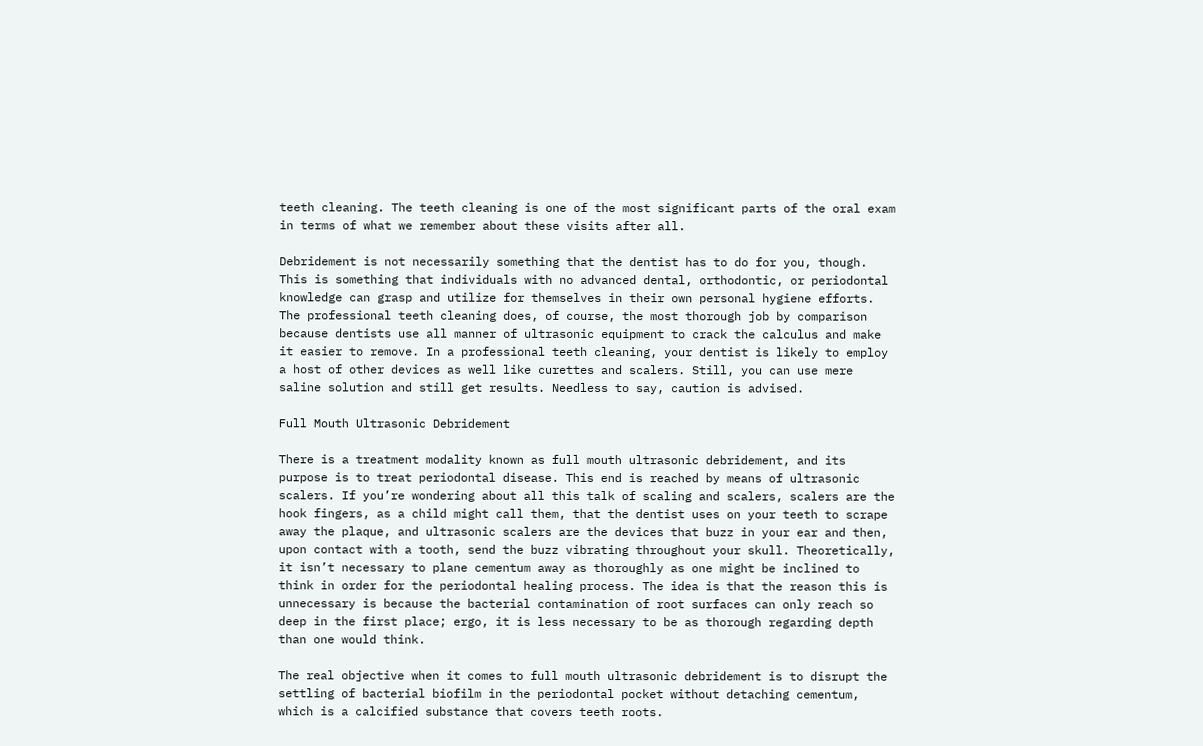teeth cleaning. The teeth cleaning is one of the most significant parts of the oral exam in terms of what we remember about these visits after all.

Debridement is not necessarily something that the dentist has to do for you, though. This is something that individuals with no advanced dental, orthodontic, or periodontal knowledge can grasp and utilize for themselves in their own personal hygiene efforts. The professional teeth cleaning does, of course, the most thorough job by comparison because dentists use all manner of ultrasonic equipment to crack the calculus and make it easier to remove. In a professional teeth cleaning, your dentist is likely to employ a host of other devices as well like curettes and scalers. Still, you can use mere saline solution and still get results. Needless to say, caution is advised.

Full Mouth Ultrasonic Debridement

There is a treatment modality known as full mouth ultrasonic debridement, and its purpose is to treat periodontal disease. This end is reached by means of ultrasonic scalers. If you’re wondering about all this talk of scaling and scalers, scalers are the hook fingers, as a child might call them, that the dentist uses on your teeth to scrape away the plaque, and ultrasonic scalers are the devices that buzz in your ear and then, upon contact with a tooth, send the buzz vibrating throughout your skull. Theoretically, it isn’t necessary to plane cementum away as thoroughly as one might be inclined to think in order for the periodontal healing process. The idea is that the reason this is unnecessary is because the bacterial contamination of root surfaces can only reach so deep in the first place; ergo, it is less necessary to be as thorough regarding depth than one would think.

The real objective when it comes to full mouth ultrasonic debridement is to disrupt the settling of bacterial biofilm in the periodontal pocket without detaching cementum, which is a calcified substance that covers teeth roots.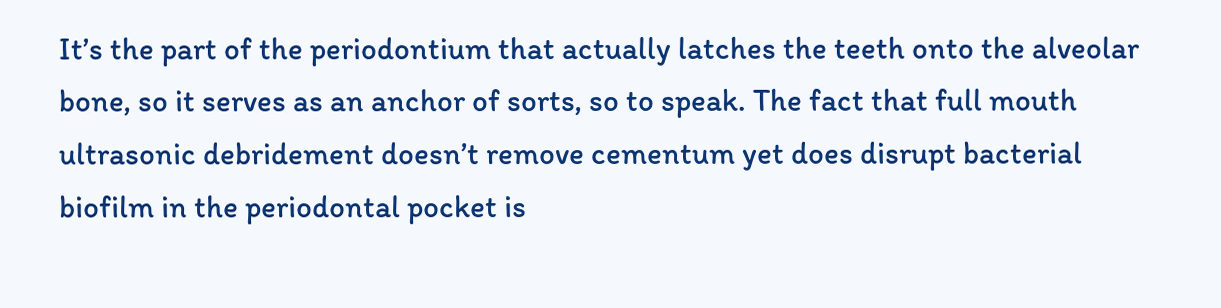It’s the part of the periodontium that actually latches the teeth onto the alveolar bone, so it serves as an anchor of sorts, so to speak. The fact that full mouth ultrasonic debridement doesn’t remove cementum yet does disrupt bacterial biofilm in the periodontal pocket is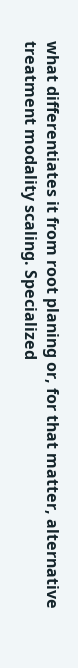what differentiates it from root planing or, for that matter, alternative treatment modality scaling. Specialized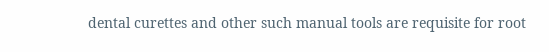dental curettes and other such manual tools are requisite for root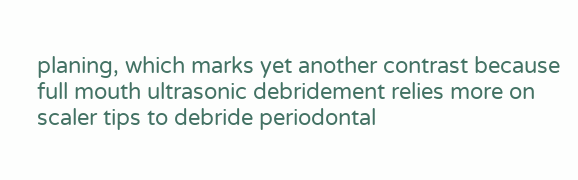planing, which marks yet another contrast because full mouth ultrasonic debridement relies more on scaler tips to debride periodontal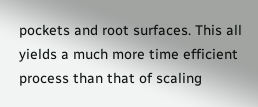pockets and root surfaces. This all yields a much more time efficient process than that of scaling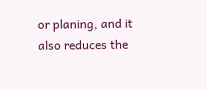or planing, and it also reduces the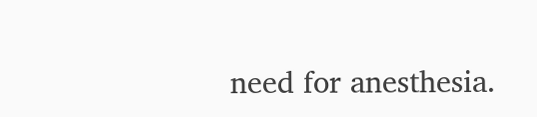need for anesthesia.